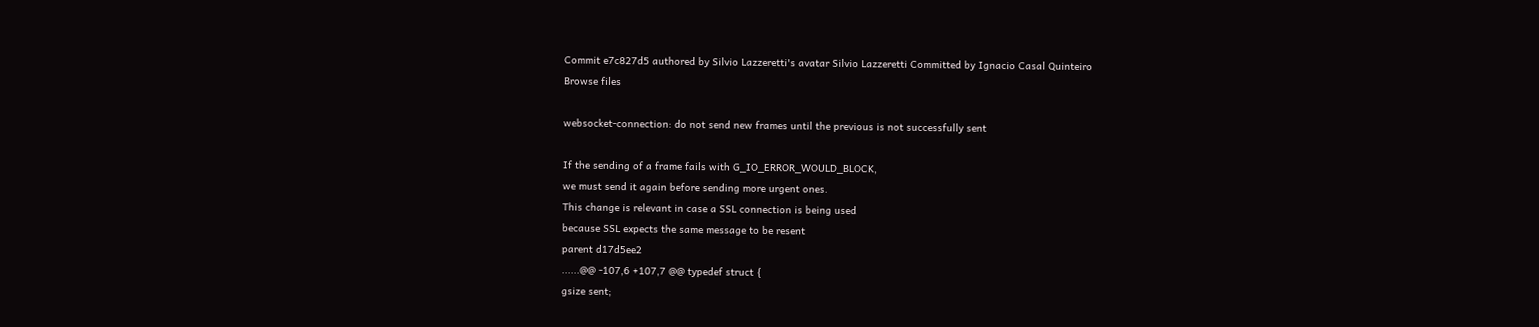Commit e7c827d5 authored by Silvio Lazzeretti's avatar Silvio Lazzeretti Committed by Ignacio Casal Quinteiro
Browse files

websocket-connection: do not send new frames until the previous is not successfully sent

If the sending of a frame fails with G_IO_ERROR_WOULD_BLOCK,
we must send it again before sending more urgent ones.
This change is relevant in case a SSL connection is being used
because SSL expects the same message to be resent
parent d17d5ee2
......@@ -107,6 +107,7 @@ typedef struct {
gsize sent;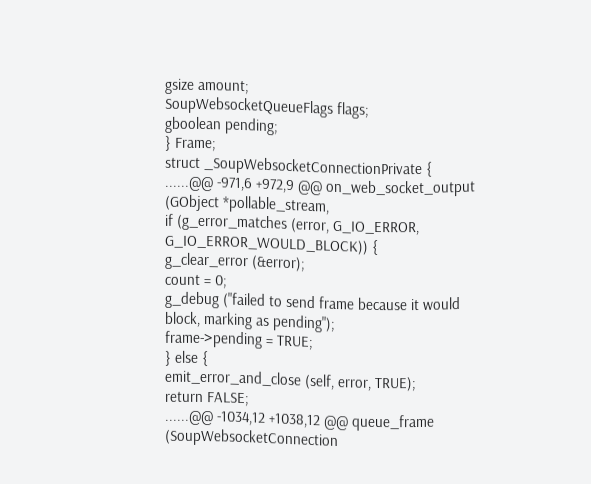gsize amount;
SoupWebsocketQueueFlags flags;
gboolean pending;
} Frame;
struct _SoupWebsocketConnectionPrivate {
......@@ -971,6 +972,9 @@ on_web_socket_output (GObject *pollable_stream,
if (g_error_matches (error, G_IO_ERROR, G_IO_ERROR_WOULD_BLOCK)) {
g_clear_error (&error);
count = 0;
g_debug ("failed to send frame because it would block, marking as pending");
frame->pending = TRUE;
} else {
emit_error_and_close (self, error, TRUE);
return FALSE;
......@@ -1034,12 +1038,12 @@ queue_frame (SoupWebsocketConnection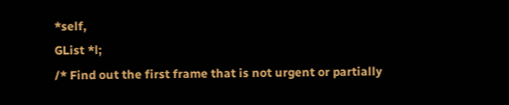*self,
GList *l;
/* Find out the first frame that is not urgent or partially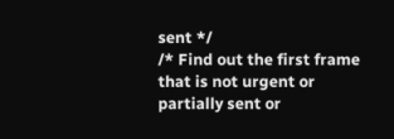sent */
/* Find out the first frame that is not urgent or partially sent or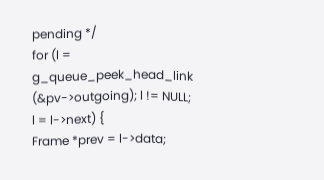pending */
for (l = g_queue_peek_head_link (&pv->outgoing); l != NULL; l = l->next) {
Frame *prev = l->data;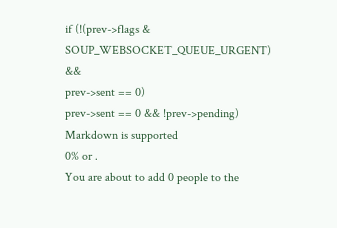if (!(prev->flags & SOUP_WEBSOCKET_QUEUE_URGENT) &&
prev->sent == 0)
prev->sent == 0 && !prev->pending)
Markdown is supported
0% or .
You are about to add 0 people to the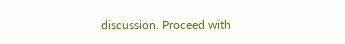discussion. Proceed with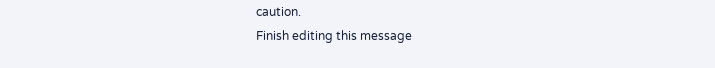caution.
Finish editing this message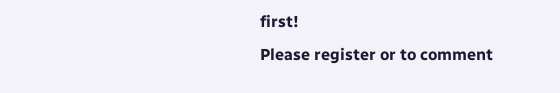first!
Please register or to comment